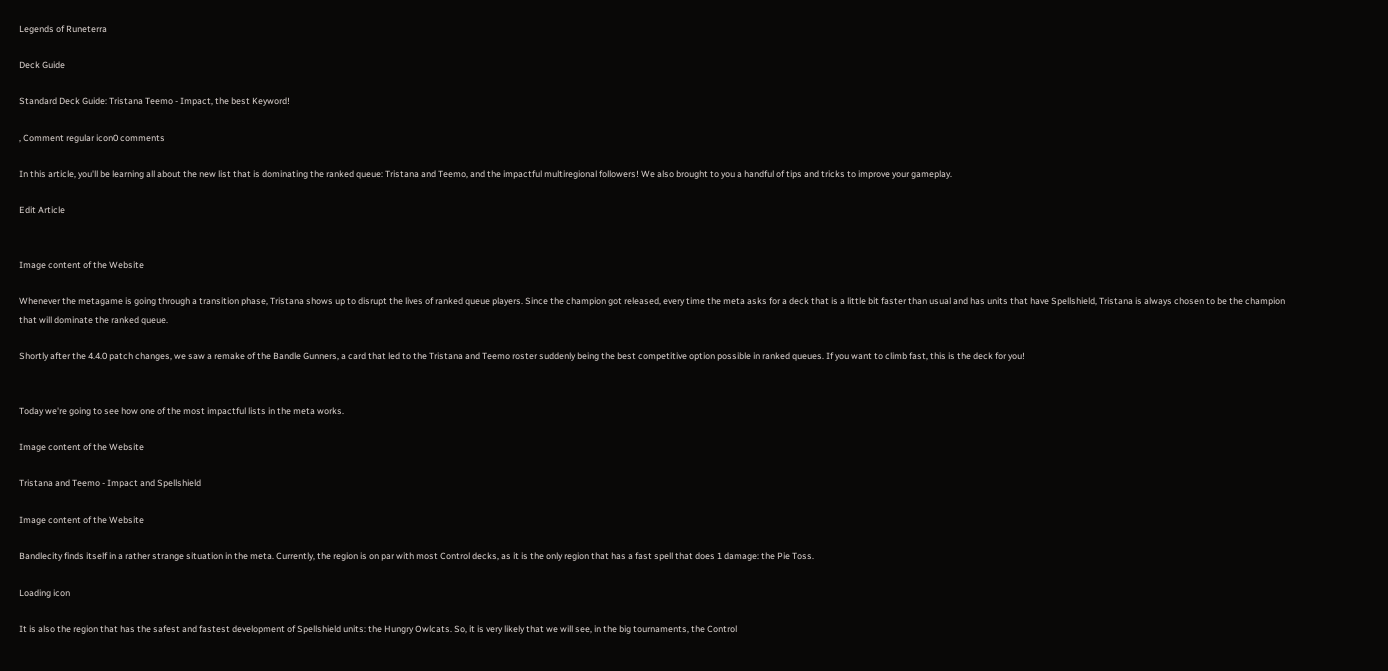Legends of Runeterra

Deck Guide

Standard Deck Guide: Tristana Teemo - Impact, the best Keyword!

, Comment regular icon0 comments

In this article, you'll be learning all about the new list that is dominating the ranked queue: Tristana and Teemo, and the impactful multiregional followers! We also brought to you a handful of tips and tricks to improve your gameplay.

Edit Article


Image content of the Website

Whenever the metagame is going through a transition phase, Tristana shows up to disrupt the lives of ranked queue players. Since the champion got released, every time the meta asks for a deck that is a little bit faster than usual and has units that have Spellshield, Tristana is always chosen to be the champion that will dominate the ranked queue.

Shortly after the 4.4.0 patch changes, we saw a remake of the Bandle Gunners, a card that led to the Tristana and Teemo roster suddenly being the best competitive option possible in ranked queues. If you want to climb fast, this is the deck for you!


Today we're going to see how one of the most impactful lists in the meta works.

Image content of the Website

Tristana and Teemo - Impact and Spellshield

Image content of the Website

Bandlecity finds itself in a rather strange situation in the meta. Currently, the region is on par with most Control decks, as it is the only region that has a fast spell that does 1 damage: the Pie Toss.

Loading icon

It is also the region that has the safest and fastest development of Spellshield units: the Hungry Owlcats. So, it is very likely that we will see, in the big tournaments, the Control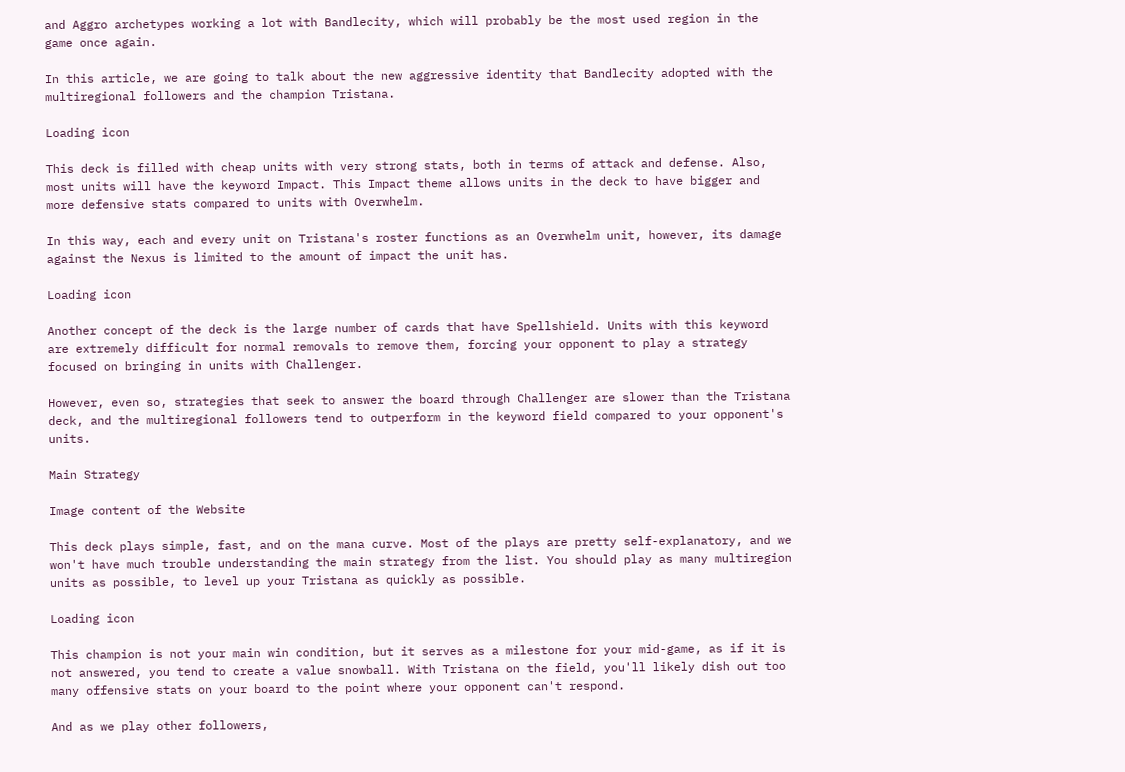and Aggro archetypes working a lot with Bandlecity, which will probably be the most used region in the game once again.

In this article, we are going to talk about the new aggressive identity that Bandlecity adopted with the multiregional followers and the champion Tristana.

Loading icon

This deck is filled with cheap units with very strong stats, both in terms of attack and defense. Also, most units will have the keyword Impact. This Impact theme allows units in the deck to have bigger and more defensive stats compared to units with Overwhelm.

In this way, each and every unit on Tristana's roster functions as an Overwhelm unit, however, its damage against the Nexus is limited to the amount of impact the unit has.

Loading icon

Another concept of the deck is the large number of cards that have Spellshield. Units with this keyword are extremely difficult for normal removals to remove them, forcing your opponent to play a strategy focused on bringing in units with Challenger.

However, even so, strategies that seek to answer the board through Challenger are slower than the Tristana deck, and the multiregional followers tend to outperform in the keyword field compared to your opponent's units.

Main Strategy

Image content of the Website

This deck plays simple, fast, and on the mana curve. Most of the plays are pretty self-explanatory, and we won't have much trouble understanding the main strategy from the list. You should play as many multiregion units as possible, to level up your Tristana as quickly as possible.

Loading icon

This champion is not your main win condition, but it serves as a milestone for your mid-game, as if it is not answered, you tend to create a value snowball. With Tristana on the field, you'll likely dish out too many offensive stats on your board to the point where your opponent can't respond.

And as we play other followers,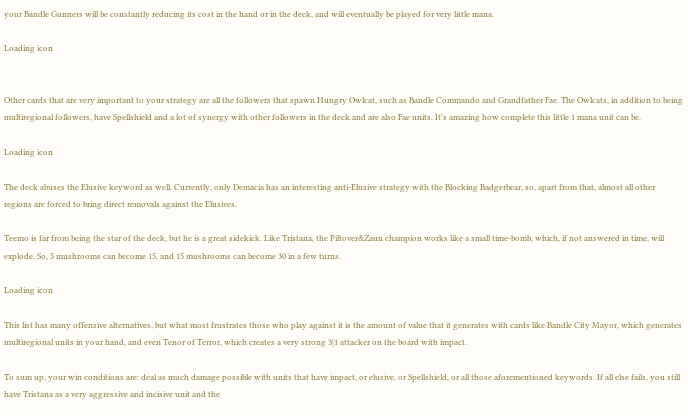your Bandle Gunners will be constantly reducing its cost in the hand or in the deck, and will eventually be played for very little mana.

Loading icon


Other cards that are very important to your strategy are all the followers that spawn Hungry Owlcat, such as Bandle Commando and Grandfather Fae. The Owlcats, in addition to being multiregional followers, have Spellshield and a lot of synergy with other followers in the deck and are also Fae units. It's amazing how complete this little 1 mana unit can be.

Loading icon

The deck abuses the Elusive keyword as well. Currently, only Demacia has an interesting anti-Elusive strategy with the Blocking Badgerbear, so, apart from that, almost all other regions are forced to bring direct removals against the Elusives.

Teemo is far from being the star of the deck, but he is a great sidekick. Like Tristana, the Piltover&Zaun champion works like a small time-bomb, which, if not answered in time, will explode. So, 5 mushrooms can become 15, and 15 mushrooms can become 30 in a few turns.

Loading icon

This list has many offensive alternatives, but what most frustrates those who play against it is the amount of value that it generates with cards like Bandle City Mayor, which generates multiregional units in your hand, and even Tenor of Terror, which creates a very strong 3|1 attacker on the board with impact.

To sum up, your win conditions are: deal as much damage possible with units that have impact, or elusive, or Spellshield, or all those aforementioned keywords. If all else fails, you still have Tristana as a very aggressive and incisive unit and the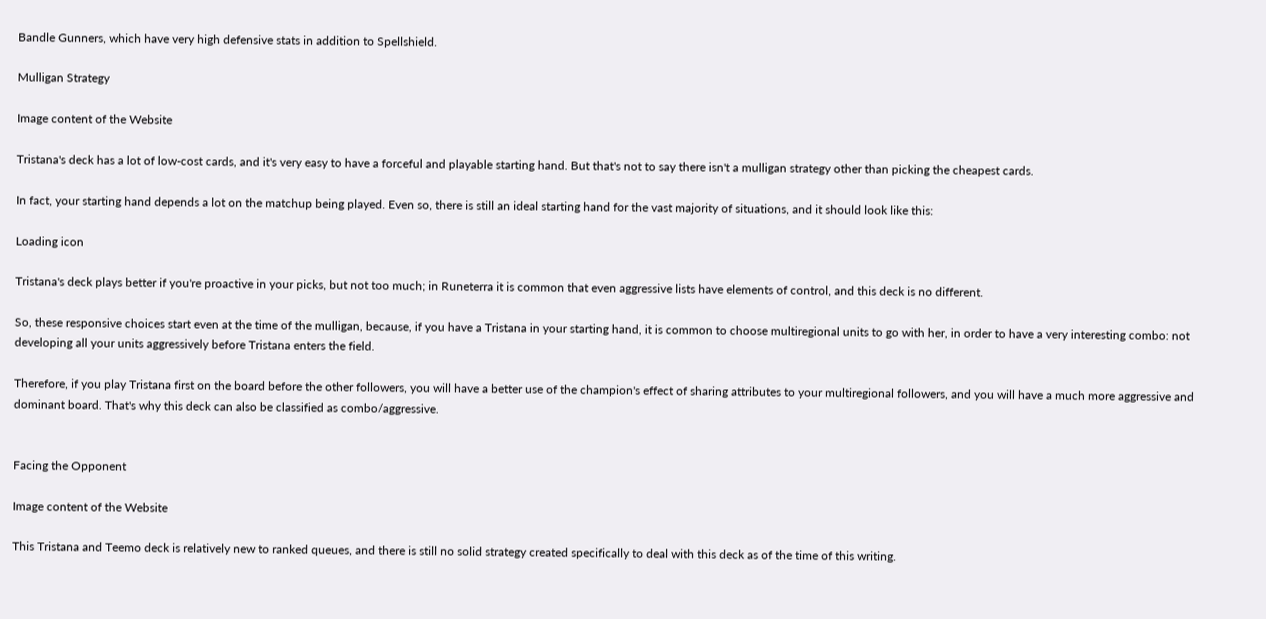Bandle Gunners, which have very high defensive stats in addition to Spellshield.

Mulligan Strategy

Image content of the Website

Tristana's deck has a lot of low-cost cards, and it's very easy to have a forceful and playable starting hand. But that's not to say there isn't a mulligan strategy other than picking the cheapest cards.

In fact, your starting hand depends a lot on the matchup being played. Even so, there is still an ideal starting hand for the vast majority of situations, and it should look like this:

Loading icon

Tristana's deck plays better if you're proactive in your picks, but not too much; in Runeterra it is common that even aggressive lists have elements of control, and this deck is no different.

So, these responsive choices start even at the time of the mulligan, because, if you have a Tristana in your starting hand, it is common to choose multiregional units to go with her, in order to have a very interesting combo: not developing all your units aggressively before Tristana enters the field.

Therefore, if you play Tristana first on the board before the other followers, you will have a better use of the champion's effect of sharing attributes to your multiregional followers, and you will have a much more aggressive and dominant board. That's why this deck can also be classified as combo/aggressive.


Facing the Opponent

Image content of the Website

This Tristana and Teemo deck is relatively new to ranked queues, and there is still no solid strategy created specifically to deal with this deck as of the time of this writing.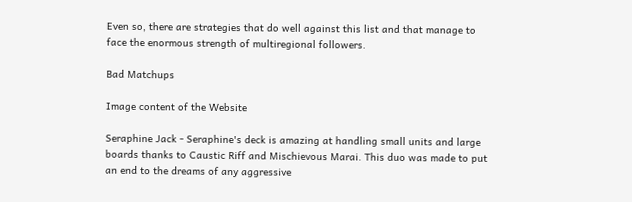Even so, there are strategies that do well against this list and that manage to face the enormous strength of multiregional followers.

Bad Matchups

Image content of the Website

Seraphine Jack - Seraphine's deck is amazing at handling small units and large boards thanks to Caustic Riff and Mischievous Marai. This duo was made to put an end to the dreams of any aggressive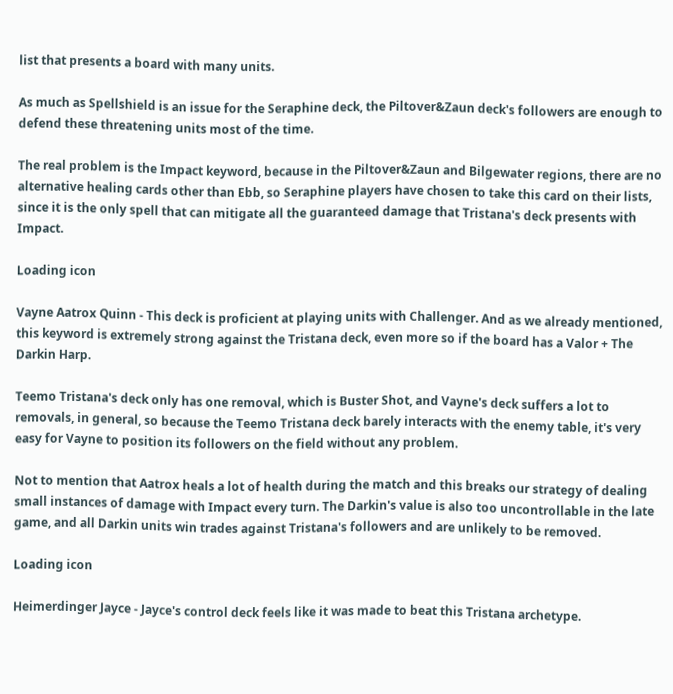list that presents a board with many units.

As much as Spellshield is an issue for the Seraphine deck, the Piltover&Zaun deck's followers are enough to defend these threatening units most of the time.

The real problem is the Impact keyword, because in the Piltover&Zaun and Bilgewater regions, there are no alternative healing cards other than Ebb, so Seraphine players have chosen to take this card on their lists, since it is the only spell that can mitigate all the guaranteed damage that Tristana's deck presents with Impact.

Loading icon

Vayne Aatrox Quinn - This deck is proficient at playing units with Challenger. And as we already mentioned, this keyword is extremely strong against the Tristana deck, even more so if the board has a Valor + The Darkin Harp.

Teemo Tristana's deck only has one removal, which is Buster Shot, and Vayne's deck suffers a lot to removals, in general, so because the Teemo Tristana deck barely interacts with the enemy table, it's very easy for Vayne to position its followers on the field without any problem.

Not to mention that Aatrox heals a lot of health during the match and this breaks our strategy of dealing small instances of damage with Impact every turn. The Darkin's value is also too uncontrollable in the late game, and all Darkin units win trades against Tristana's followers and are unlikely to be removed.

Loading icon

Heimerdinger Jayce - Jayce's control deck feels like it was made to beat this Tristana archetype.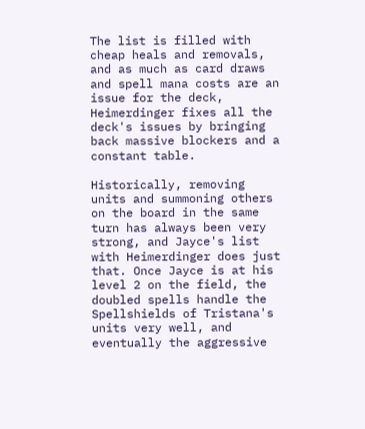The list is filled with cheap heals and removals, and as much as card draws and spell mana costs are an issue for the deck, Heimerdinger fixes all the deck's issues by bringing back massive blockers and a constant table.

Historically, removing units and summoning others on the board in the same turn has always been very strong, and Jayce's list with Heimerdinger does just that. Once Jayce is at his level 2 on the field, the doubled spells handle the Spellshields of Tristana's units very well, and eventually the aggressive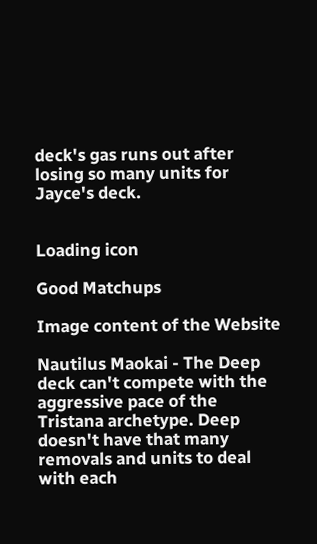deck's gas runs out after losing so many units for Jayce's deck.


Loading icon

Good Matchups

Image content of the Website

Nautilus Maokai - The Deep deck can't compete with the aggressive pace of the Tristana archetype. Deep doesn't have that many removals and units to deal with each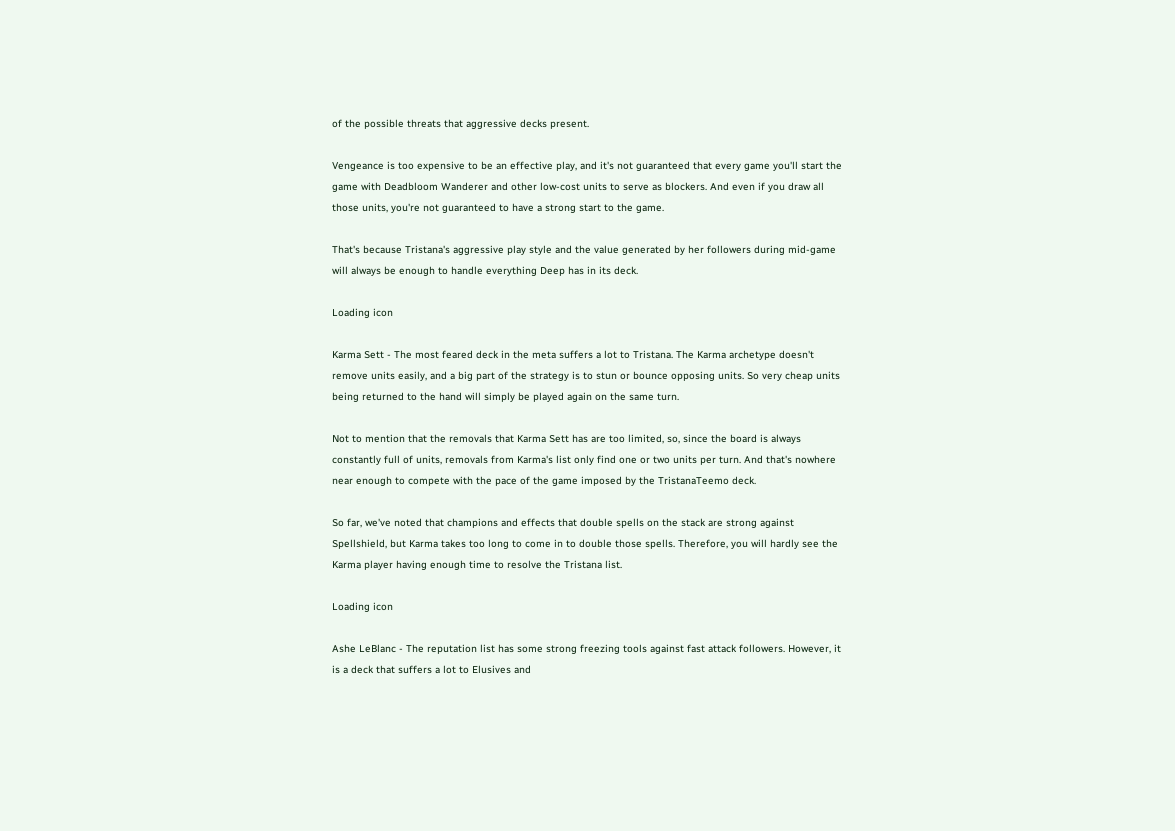of the possible threats that aggressive decks present.

Vengeance is too expensive to be an effective play, and it's not guaranteed that every game you'll start the game with Deadbloom Wanderer and other low-cost units to serve as blockers. And even if you draw all those units, you're not guaranteed to have a strong start to the game.

That's because Tristana's aggressive play style and the value generated by her followers during mid-game will always be enough to handle everything Deep has in its deck.

Loading icon

Karma Sett - The most feared deck in the meta suffers a lot to Tristana. The Karma archetype doesn't remove units easily, and a big part of the strategy is to stun or bounce opposing units. So very cheap units being returned to the hand will simply be played again on the same turn.

Not to mention that the removals that Karma Sett has are too limited, so, since the board is always constantly full of units, removals from Karma's list only find one or two units per turn. And that's nowhere near enough to compete with the pace of the game imposed by the TristanaTeemo deck.

So far, we've noted that champions and effects that double spells on the stack are strong against Spellshield, but Karma takes too long to come in to double those spells. Therefore, you will hardly see the Karma player having enough time to resolve the Tristana list.

Loading icon

Ashe LeBlanc - The reputation list has some strong freezing tools against fast attack followers. However, it is a deck that suffers a lot to Elusives and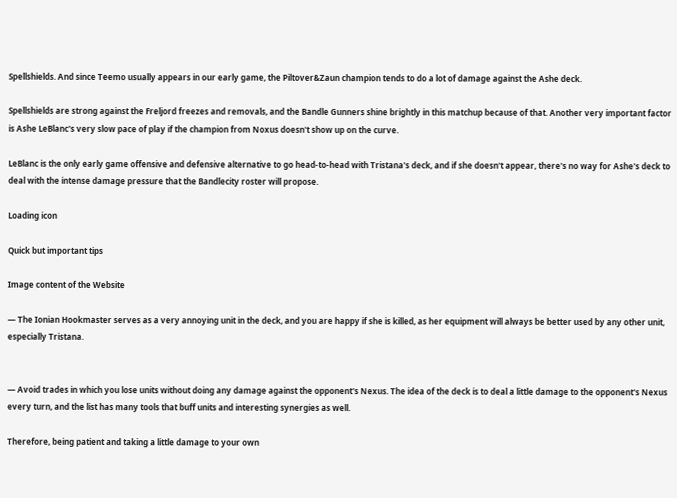Spellshields. And since Teemo usually appears in our early game, the Piltover&Zaun champion tends to do a lot of damage against the Ashe deck.

Spellshields are strong against the Freljord freezes and removals, and the Bandle Gunners shine brightly in this matchup because of that. Another very important factor is Ashe LeBlanc's very slow pace of play if the champion from Noxus doesn't show up on the curve.

LeBlanc is the only early game offensive and defensive alternative to go head-to-head with Tristana's deck, and if she doesn't appear, there's no way for Ashe's deck to deal with the intense damage pressure that the Bandlecity roster will propose.

Loading icon

Quick but important tips

Image content of the Website

— The Ionian Hookmaster serves as a very annoying unit in the deck, and you are happy if she is killed, as her equipment will always be better used by any other unit, especially Tristana.


— Avoid trades in which you lose units without doing any damage against the opponent's Nexus. The idea of the deck is to deal a little damage to the opponent's Nexus every turn, and the list has many tools that buff units and interesting synergies as well.

Therefore, being patient and taking a little damage to your own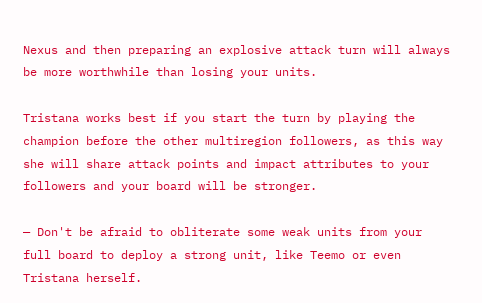Nexus and then preparing an explosive attack turn will always be more worthwhile than losing your units.

Tristana works best if you start the turn by playing the champion before the other multiregion followers, as this way she will share attack points and impact attributes to your followers and your board will be stronger.

— Don't be afraid to obliterate some weak units from your full board to deploy a strong unit, like Teemo or even Tristana herself.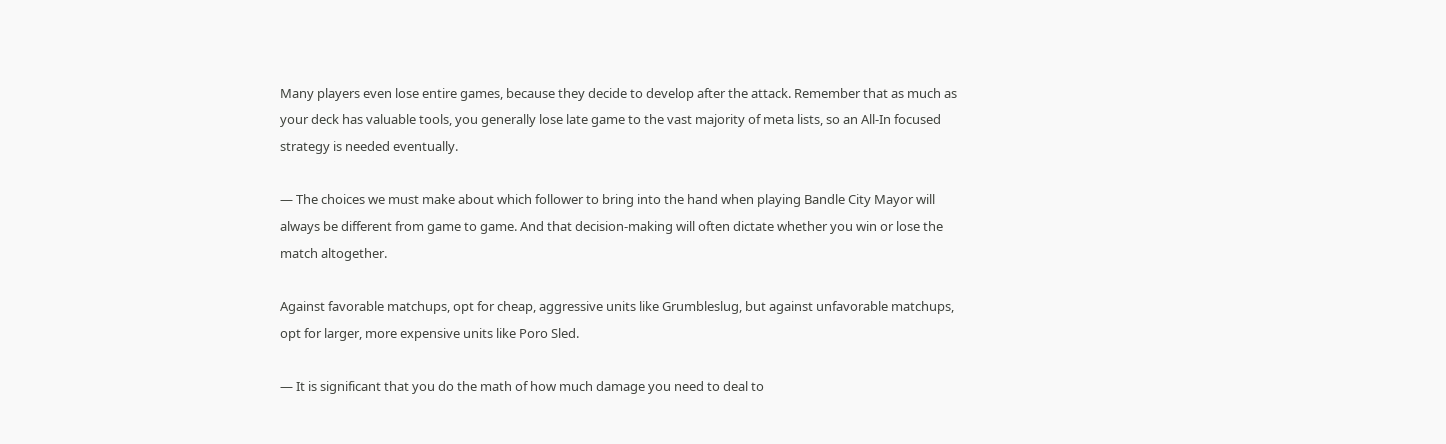Many players even lose entire games, because they decide to develop after the attack. Remember that as much as your deck has valuable tools, you generally lose late game to the vast majority of meta lists, so an All-In focused strategy is needed eventually.

— The choices we must make about which follower to bring into the hand when playing Bandle City Mayor will always be different from game to game. And that decision-making will often dictate whether you win or lose the match altogether.

Against favorable matchups, opt for cheap, aggressive units like Grumbleslug, but against unfavorable matchups, opt for larger, more expensive units like Poro Sled.

— It is significant that you do the math of how much damage you need to deal to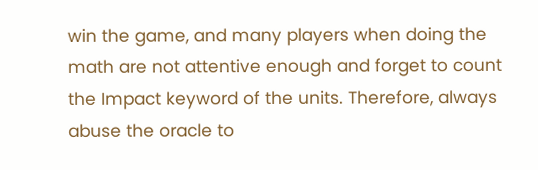win the game, and many players when doing the math are not attentive enough and forget to count the Impact keyword of the units. Therefore, always abuse the oracle to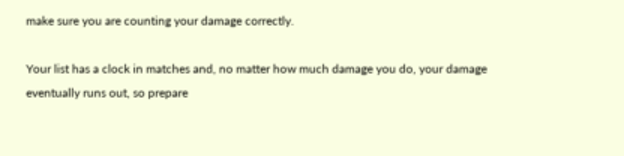make sure you are counting your damage correctly.

Your list has a clock in matches and, no matter how much damage you do, your damage eventually runs out, so prepare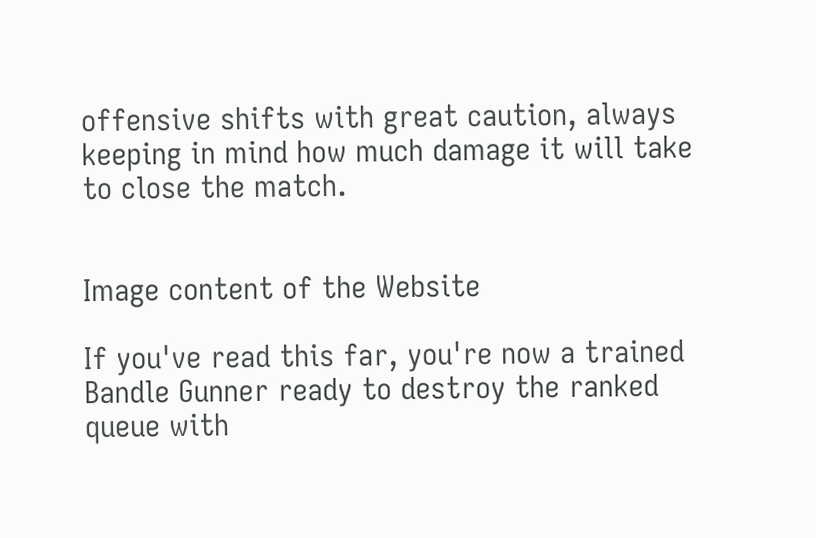offensive shifts with great caution, always keeping in mind how much damage it will take to close the match.


Image content of the Website

If you've read this far, you're now a trained Bandle Gunner ready to destroy the ranked queue with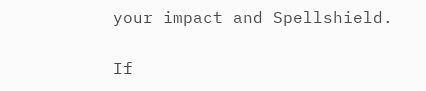your impact and Spellshield.

If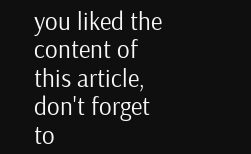you liked the content of this article, don't forget to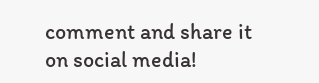comment and share it on social media!